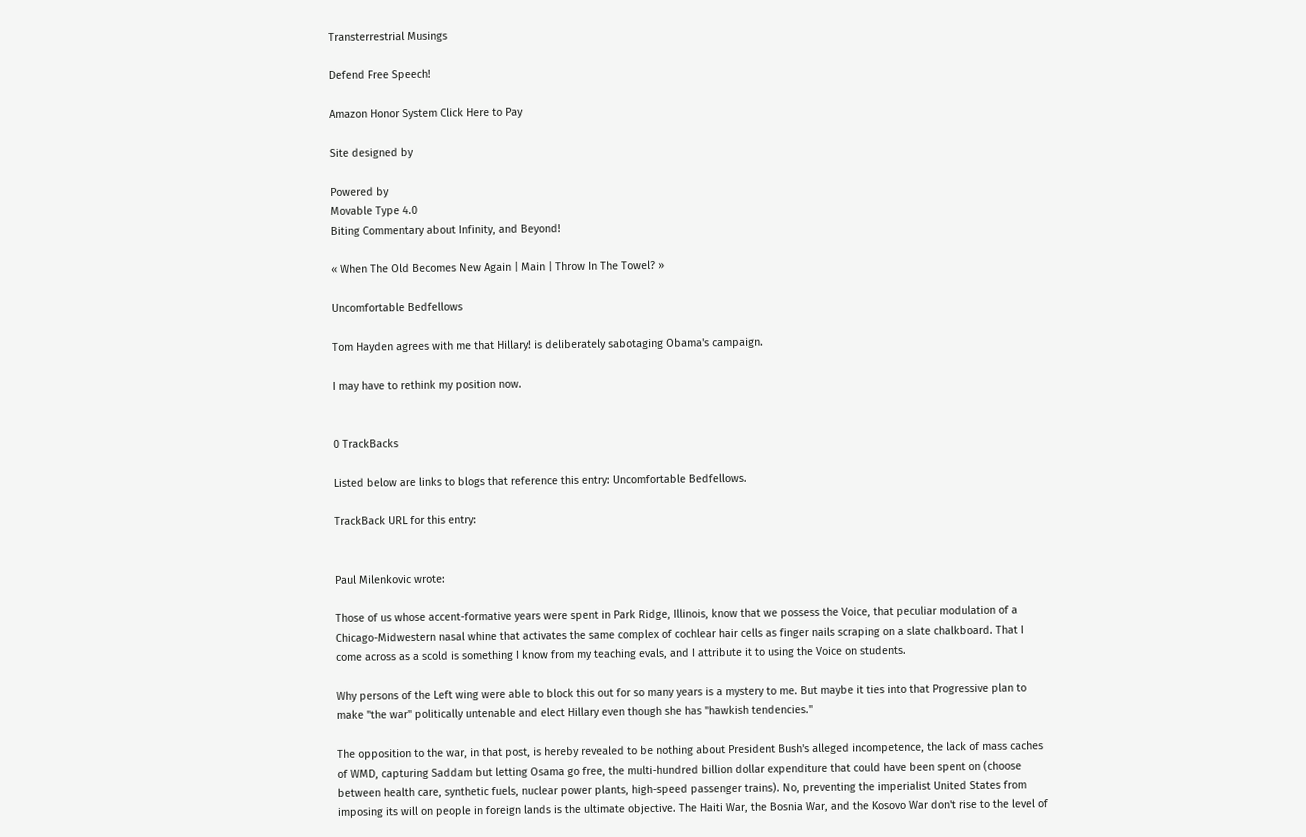Transterrestrial Musings

Defend Free Speech!

Amazon Honor System Click Here to Pay

Site designed by

Powered by
Movable Type 4.0
Biting Commentary about Infinity, and Beyond!

« When The Old Becomes New Again | Main | Throw In The Towel? »

Uncomfortable Bedfellows

Tom Hayden agrees with me that Hillary! is deliberately sabotaging Obama's campaign.

I may have to rethink my position now.


0 TrackBacks

Listed below are links to blogs that reference this entry: Uncomfortable Bedfellows.

TrackBack URL for this entry:


Paul Milenkovic wrote:

Those of us whose accent-formative years were spent in Park Ridge, Illinois, know that we possess the Voice, that peculiar modulation of a Chicago-Midwestern nasal whine that activates the same complex of cochlear hair cells as finger nails scraping on a slate chalkboard. That I come across as a scold is something I know from my teaching evals, and I attribute it to using the Voice on students.

Why persons of the Left wing were able to block this out for so many years is a mystery to me. But maybe it ties into that Progressive plan to make "the war" politically untenable and elect Hillary even though she has "hawkish tendencies."

The opposition to the war, in that post, is hereby revealed to be nothing about President Bush's alleged incompetence, the lack of mass caches of WMD, capturing Saddam but letting Osama go free, the multi-hundred billion dollar expenditure that could have been spent on (choose between health care, synthetic fuels, nuclear power plants, high-speed passenger trains). No, preventing the imperialist United States from imposing its will on people in foreign lands is the ultimate objective. The Haiti War, the Bosnia War, and the Kosovo War don't rise to the level of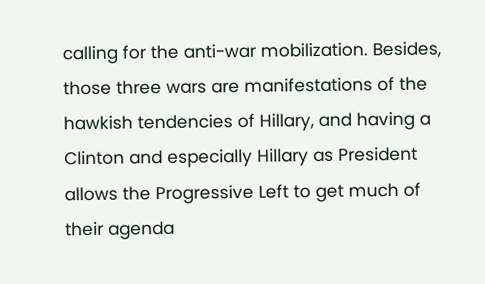calling for the anti-war mobilization. Besides, those three wars are manifestations of the hawkish tendencies of Hillary, and having a Clinton and especially Hillary as President allows the Progressive Left to get much of their agenda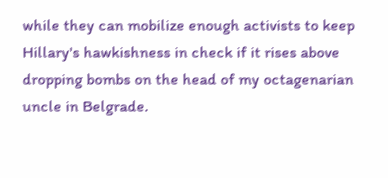while they can mobilize enough activists to keep Hillary's hawkishness in check if it rises above dropping bombs on the head of my octagenarian uncle in Belgrade.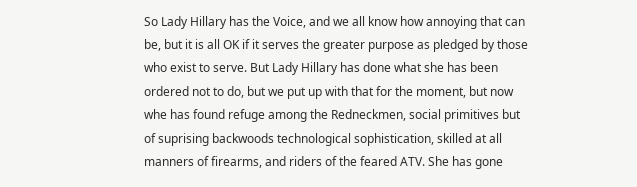So Lady Hillary has the Voice, and we all know how annoying that can be, but it is all OK if it serves the greater purpose as pledged by those who exist to serve. But Lady Hillary has done what she has been ordered not to do, but we put up with that for the moment, but now whe has found refuge among the Redneckmen, social primitives but of suprising backwoods technological sophistication, skilled at all manners of firearms, and riders of the feared ATV. She has gone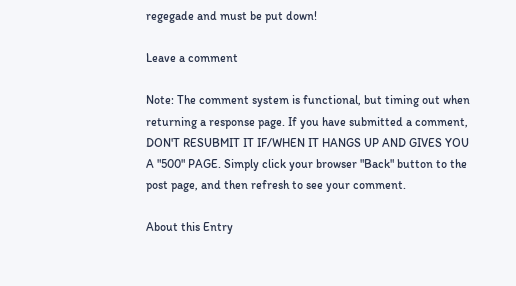regegade and must be put down!

Leave a comment

Note: The comment system is functional, but timing out when returning a response page. If you have submitted a comment, DON'T RESUBMIT IT IF/WHEN IT HANGS UP AND GIVES YOU A "500" PAGE. Simply click your browser "Back" button to the post page, and then refresh to see your comment.

About this Entry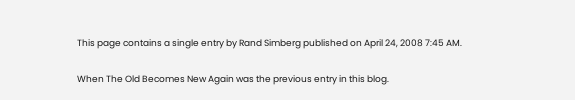This page contains a single entry by Rand Simberg published on April 24, 2008 7:45 AM.

When The Old Becomes New Again was the previous entry in this blog.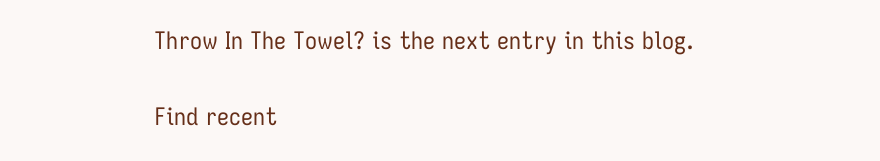Throw In The Towel? is the next entry in this blog.

Find recent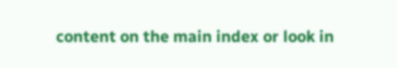content on the main index or look in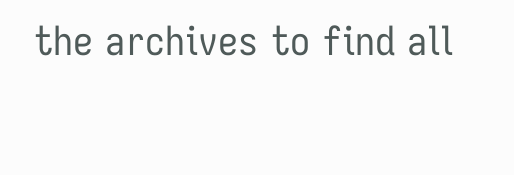the archives to find all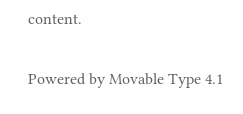content.

Powered by Movable Type 4.1